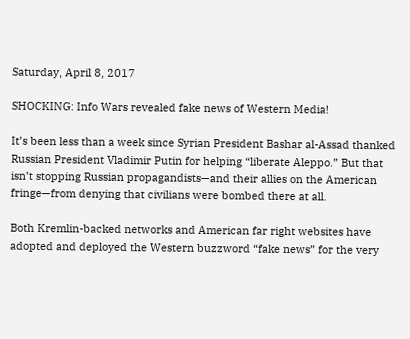Saturday, April 8, 2017

SHOCKING: Info Wars revealed fake news of Western Media!

It’s been less than a week since Syrian President Bashar al-Assad thanked Russian President Vladimir Putin for helping “liberate Aleppo.” But that isn’t stopping Russian propagandists—and their allies on the American fringe—from denying that civilians were bombed there at all.

Both Kremlin-backed networks and American far right websites have adopted and deployed the Western buzzword “fake news” for the very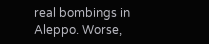real bombings in Aleppo. Worse,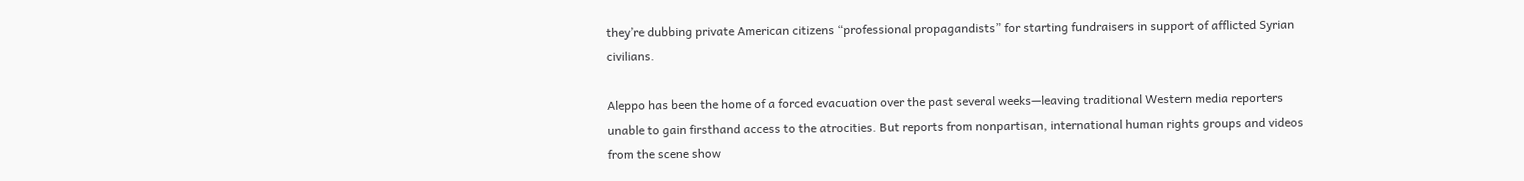they’re dubbing private American citizens “professional propagandists” for starting fundraisers in support of afflicted Syrian civilians.

Aleppo has been the home of a forced evacuation over the past several weeks—leaving traditional Western media reporters unable to gain firsthand access to the atrocities. But reports from nonpartisan, international human rights groups and videos from the scene show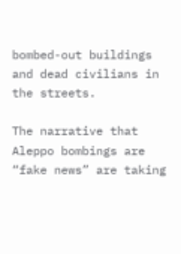bombed-out buildings and dead civilians in the streets.

The narrative that Aleppo bombings are “fake news” are taking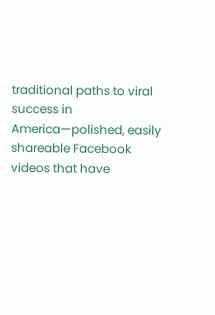traditional paths to viral success in America—polished, easily shareable Facebook videos that have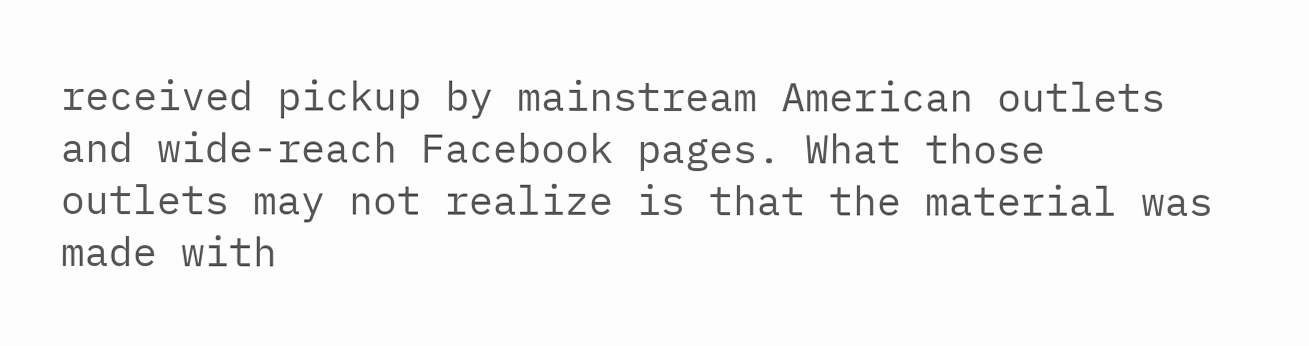received pickup by mainstream American outlets and wide-reach Facebook pages. What those outlets may not realize is that the material was made with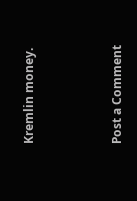Kremlin money.



Post a Comment